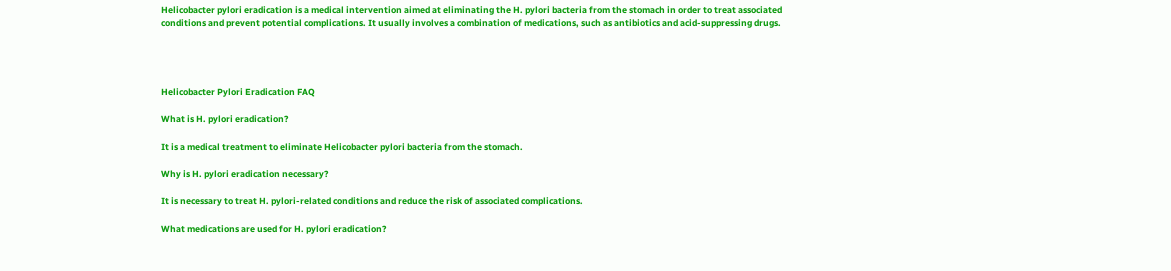Helicobacter pylori eradication is a medical intervention aimed at eliminating the H. pylori bacteria from the stomach in order to treat associated conditions and prevent potential complications. It usually involves a combination of medications, such as antibiotics and acid-suppressing drugs.




Helicobacter Pylori Eradication FAQ

What is H. pylori eradication?

It is a medical treatment to eliminate Helicobacter pylori bacteria from the stomach.

Why is H. pylori eradication necessary?

It is necessary to treat H. pylori-related conditions and reduce the risk of associated complications.

What medications are used for H. pylori eradication?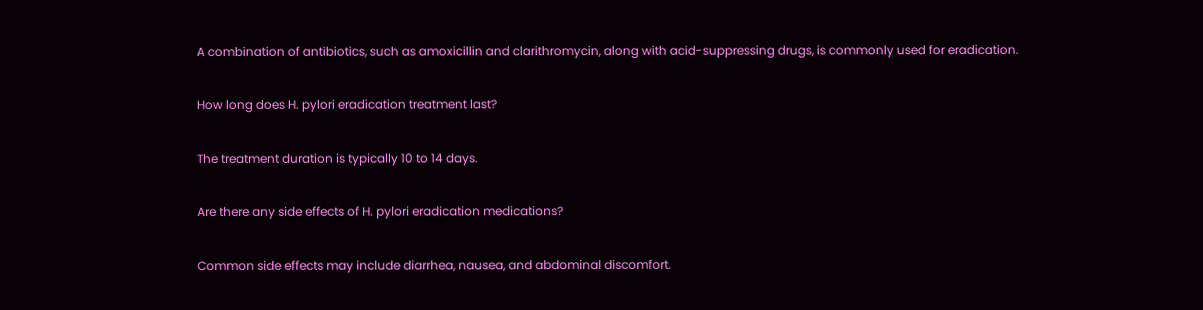A combination of antibiotics, such as amoxicillin and clarithromycin, along with acid-suppressing drugs, is commonly used for eradication.

How long does H. pylori eradication treatment last?

The treatment duration is typically 10 to 14 days.

Are there any side effects of H. pylori eradication medications?

Common side effects may include diarrhea, nausea, and abdominal discomfort.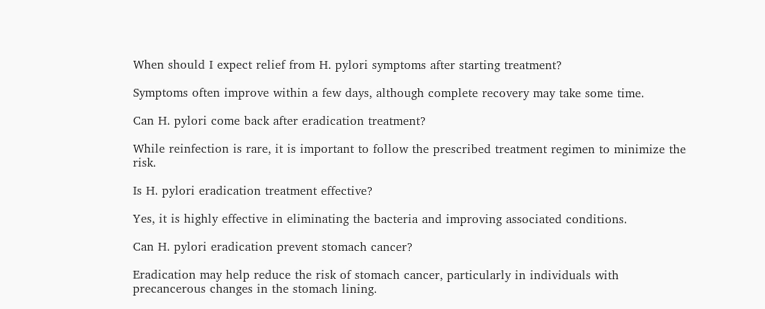When should I expect relief from H. pylori symptoms after starting treatment?

Symptoms often improve within a few days, although complete recovery may take some time.

Can H. pylori come back after eradication treatment?

While reinfection is rare, it is important to follow the prescribed treatment regimen to minimize the risk.

Is H. pylori eradication treatment effective?

Yes, it is highly effective in eliminating the bacteria and improving associated conditions.

Can H. pylori eradication prevent stomach cancer?

Eradication may help reduce the risk of stomach cancer, particularly in individuals with precancerous changes in the stomach lining.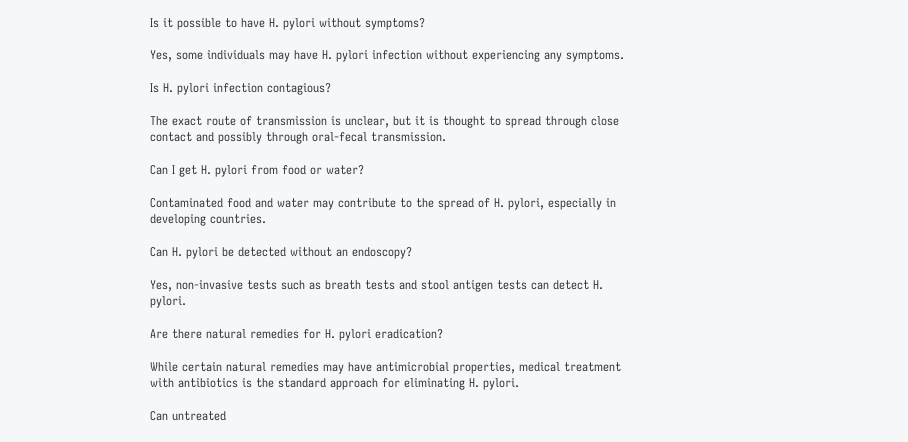Is it possible to have H. pylori without symptoms?

Yes, some individuals may have H. pylori infection without experiencing any symptoms.

Is H. pylori infection contagious?

The exact route of transmission is unclear, but it is thought to spread through close contact and possibly through oral-fecal transmission.

Can I get H. pylori from food or water?

Contaminated food and water may contribute to the spread of H. pylori, especially in developing countries.

Can H. pylori be detected without an endoscopy?

Yes, non-invasive tests such as breath tests and stool antigen tests can detect H. pylori.

Are there natural remedies for H. pylori eradication?

While certain natural remedies may have antimicrobial properties, medical treatment with antibiotics is the standard approach for eliminating H. pylori.

Can untreated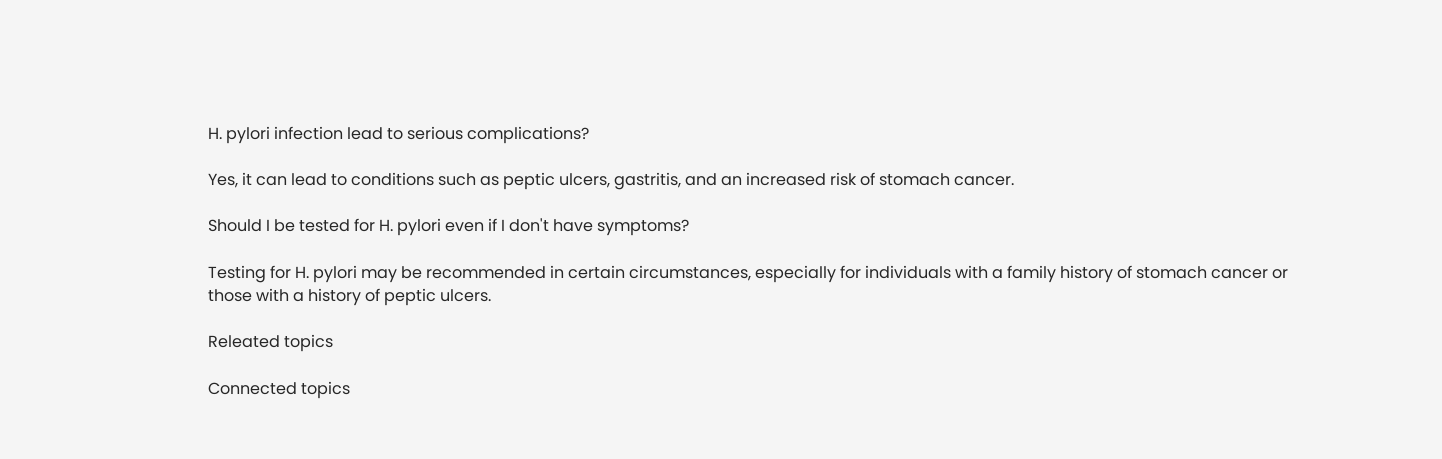H. pylori infection lead to serious complications?

Yes, it can lead to conditions such as peptic ulcers, gastritis, and an increased risk of stomach cancer.

Should I be tested for H. pylori even if I don't have symptoms?

Testing for H. pylori may be recommended in certain circumstances, especially for individuals with a family history of stomach cancer or those with a history of peptic ulcers.

Releated topics

Connected topics